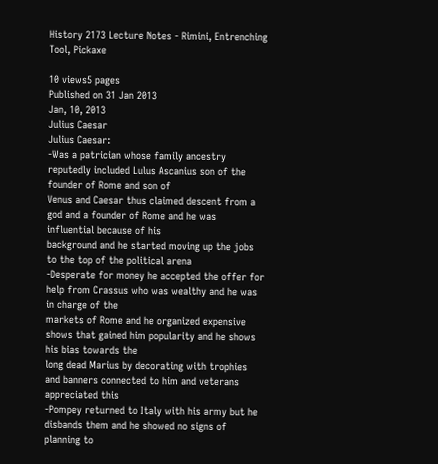History 2173 Lecture Notes - Rimini, Entrenching Tool, Pickaxe

10 views5 pages
Published on 31 Jan 2013
Jan, 10, 2013
Julius Caesar
Julius Caesar:
-Was a patrician whose family ancestry reputedly included Lulus Ascanius son of the founder of Rome and son of
Venus and Caesar thus claimed descent from a god and a founder of Rome and he was influential because of his
background and he started moving up the jobs to the top of the political arena
-Desperate for money he accepted the offer for help from Crassus who was wealthy and he was in charge of the
markets of Rome and he organized expensive shows that gained him popularity and he shows his bias towards the
long dead Marius by decorating with trophies and banners connected to him and veterans appreciated this
-Pompey returned to Italy with his army but he disbands them and he showed no signs of planning to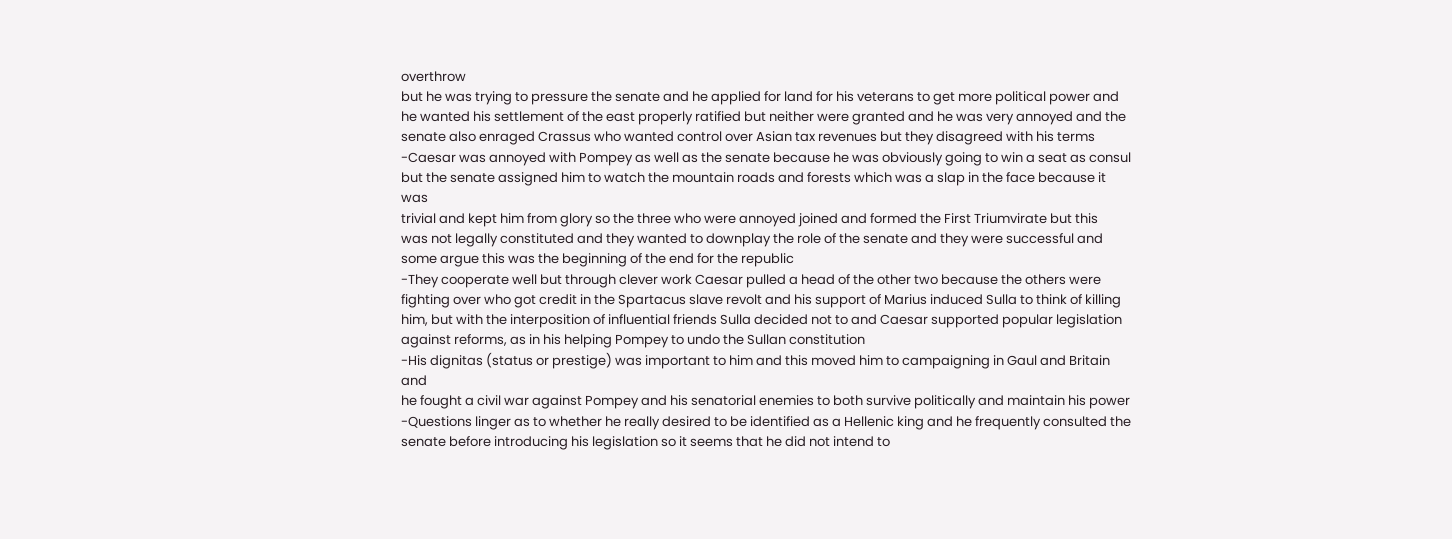overthrow
but he was trying to pressure the senate and he applied for land for his veterans to get more political power and
he wanted his settlement of the east properly ratified but neither were granted and he was very annoyed and the
senate also enraged Crassus who wanted control over Asian tax revenues but they disagreed with his terms
-Caesar was annoyed with Pompey as well as the senate because he was obviously going to win a seat as consul
but the senate assigned him to watch the mountain roads and forests which was a slap in the face because it was
trivial and kept him from glory so the three who were annoyed joined and formed the First Triumvirate but this
was not legally constituted and they wanted to downplay the role of the senate and they were successful and
some argue this was the beginning of the end for the republic
-They cooperate well but through clever work Caesar pulled a head of the other two because the others were
fighting over who got credit in the Spartacus slave revolt and his support of Marius induced Sulla to think of killing
him, but with the interposition of influential friends Sulla decided not to and Caesar supported popular legislation
against reforms, as in his helping Pompey to undo the Sullan constitution
-His dignitas (status or prestige) was important to him and this moved him to campaigning in Gaul and Britain and
he fought a civil war against Pompey and his senatorial enemies to both survive politically and maintain his power
-Questions linger as to whether he really desired to be identified as a Hellenic king and he frequently consulted the
senate before introducing his legislation so it seems that he did not intend to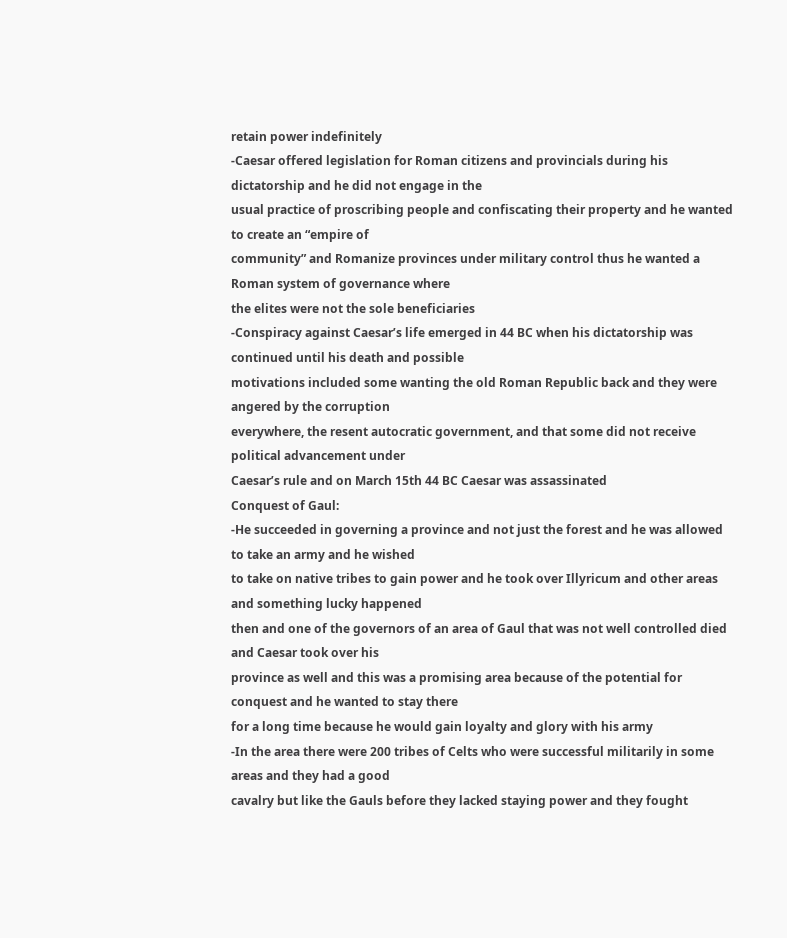retain power indefinitely
-Caesar offered legislation for Roman citizens and provincials during his dictatorship and he did not engage in the
usual practice of proscribing people and confiscating their property and he wanted to create an “empire of
community” and Romanize provinces under military control thus he wanted a Roman system of governance where
the elites were not the sole beneficiaries
-Conspiracy against Caesar’s life emerged in 44 BC when his dictatorship was continued until his death and possible
motivations included some wanting the old Roman Republic back and they were angered by the corruption
everywhere, the resent autocratic government, and that some did not receive political advancement under
Caesar’s rule and on March 15th 44 BC Caesar was assassinated
Conquest of Gaul:
-He succeeded in governing a province and not just the forest and he was allowed to take an army and he wished
to take on native tribes to gain power and he took over Illyricum and other areas and something lucky happened
then and one of the governors of an area of Gaul that was not well controlled died and Caesar took over his
province as well and this was a promising area because of the potential for conquest and he wanted to stay there
for a long time because he would gain loyalty and glory with his army
-In the area there were 200 tribes of Celts who were successful militarily in some areas and they had a good
cavalry but like the Gauls before they lacked staying power and they fought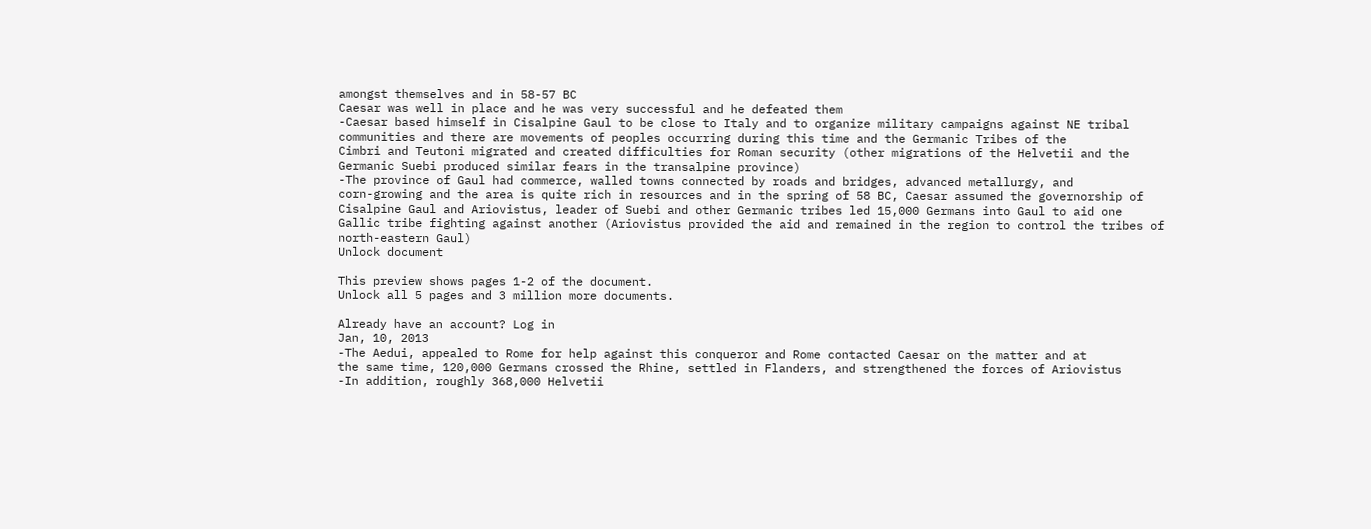amongst themselves and in 58-57 BC
Caesar was well in place and he was very successful and he defeated them
-Caesar based himself in Cisalpine Gaul to be close to Italy and to organize military campaigns against NE tribal
communities and there are movements of peoples occurring during this time and the Germanic Tribes of the
Cimbri and Teutoni migrated and created difficulties for Roman security (other migrations of the Helvetii and the
Germanic Suebi produced similar fears in the transalpine province)
-The province of Gaul had commerce, walled towns connected by roads and bridges, advanced metallurgy, and
corn-growing and the area is quite rich in resources and in the spring of 58 BC, Caesar assumed the governorship of
Cisalpine Gaul and Ariovistus, leader of Suebi and other Germanic tribes led 15,000 Germans into Gaul to aid one
Gallic tribe fighting against another (Ariovistus provided the aid and remained in the region to control the tribes of
north-eastern Gaul)
Unlock document

This preview shows pages 1-2 of the document.
Unlock all 5 pages and 3 million more documents.

Already have an account? Log in
Jan, 10, 2013
-The Aedui, appealed to Rome for help against this conqueror and Rome contacted Caesar on the matter and at
the same time, 120,000 Germans crossed the Rhine, settled in Flanders, and strengthened the forces of Ariovistus
-In addition, roughly 368,000 Helvetii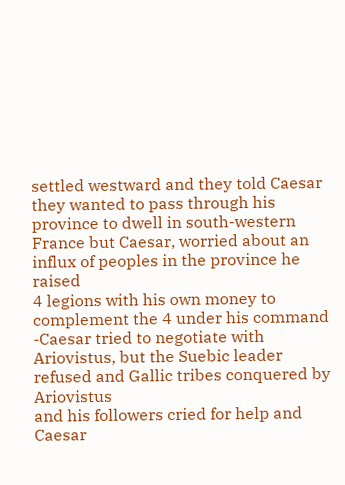settled westward and they told Caesar they wanted to pass through his
province to dwell in south-western France but Caesar, worried about an influx of peoples in the province he raised
4 legions with his own money to complement the 4 under his command
-Caesar tried to negotiate with Ariovistus, but the Suebic leader refused and Gallic tribes conquered by Ariovistus
and his followers cried for help and Caesar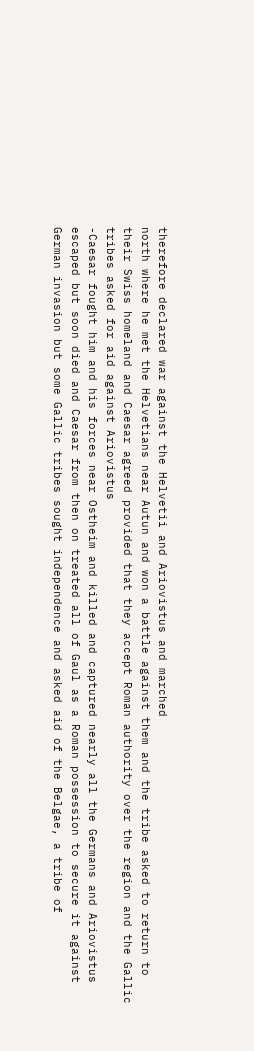therefore declared war against the Helvetii and Ariovistus and marched
north where he met the Helvetians near Autun and won a battle against them and the tribe asked to return to
their Swiss homeland and Caesar agreed provided that they accept Roman authority over the region and the Gallic
tribes asked for aid against Ariovistus
-Caesar fought him and his forces near Ostheim and killed and captured nearly all the Germans and Ariovistus
escaped but soon died and Caesar from then on treated all of Gaul as a Roman possession to secure it against
German invasion but some Gallic tribes sought independence and asked aid of the Belgae, a tribe of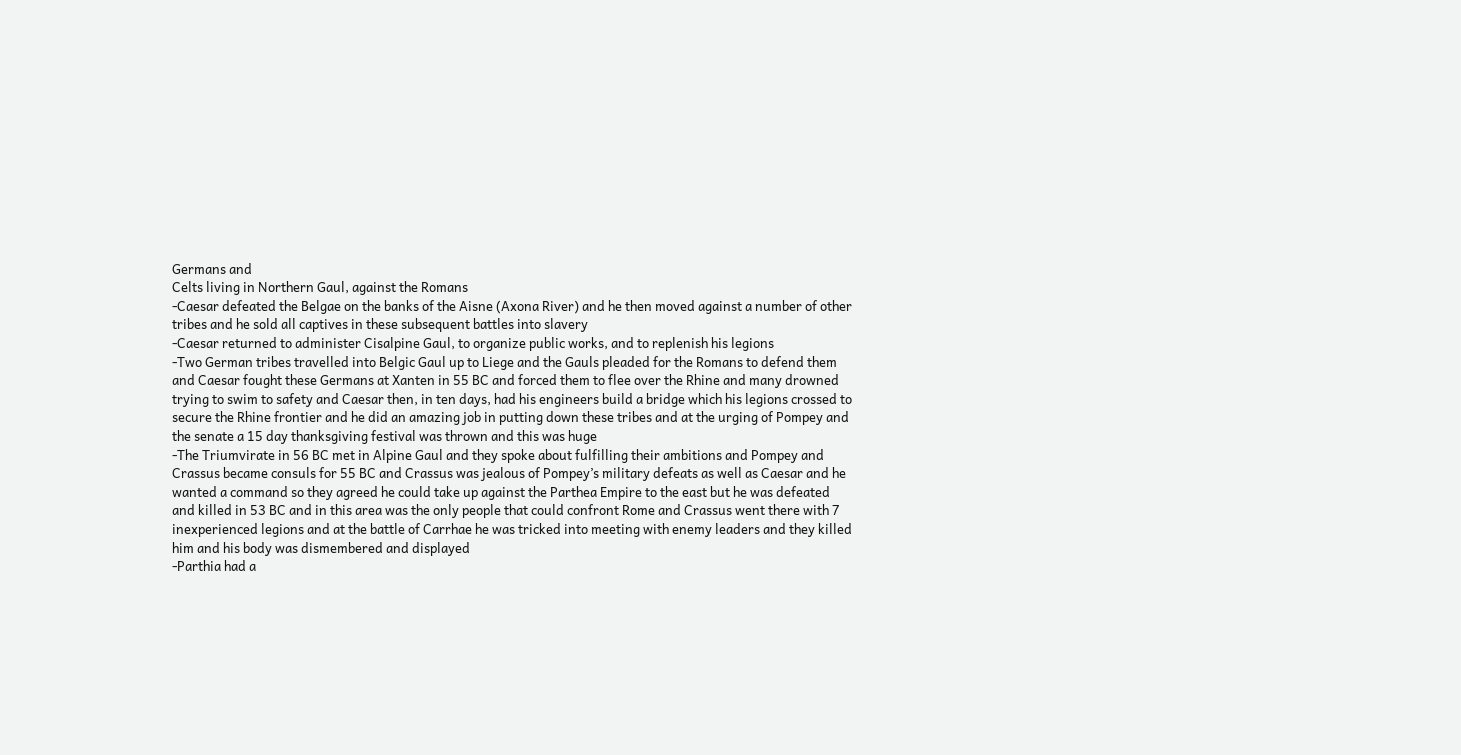Germans and
Celts living in Northern Gaul, against the Romans
-Caesar defeated the Belgae on the banks of the Aisne (Axona River) and he then moved against a number of other
tribes and he sold all captives in these subsequent battles into slavery
-Caesar returned to administer Cisalpine Gaul, to organize public works, and to replenish his legions
-Two German tribes travelled into Belgic Gaul up to Liege and the Gauls pleaded for the Romans to defend them
and Caesar fought these Germans at Xanten in 55 BC and forced them to flee over the Rhine and many drowned
trying to swim to safety and Caesar then, in ten days, had his engineers build a bridge which his legions crossed to
secure the Rhine frontier and he did an amazing job in putting down these tribes and at the urging of Pompey and
the senate a 15 day thanksgiving festival was thrown and this was huge
-The Triumvirate in 56 BC met in Alpine Gaul and they spoke about fulfilling their ambitions and Pompey and
Crassus became consuls for 55 BC and Crassus was jealous of Pompey’s military defeats as well as Caesar and he
wanted a command so they agreed he could take up against the Parthea Empire to the east but he was defeated
and killed in 53 BC and in this area was the only people that could confront Rome and Crassus went there with 7
inexperienced legions and at the battle of Carrhae he was tricked into meeting with enemy leaders and they killed
him and his body was dismembered and displayed
-Parthia had a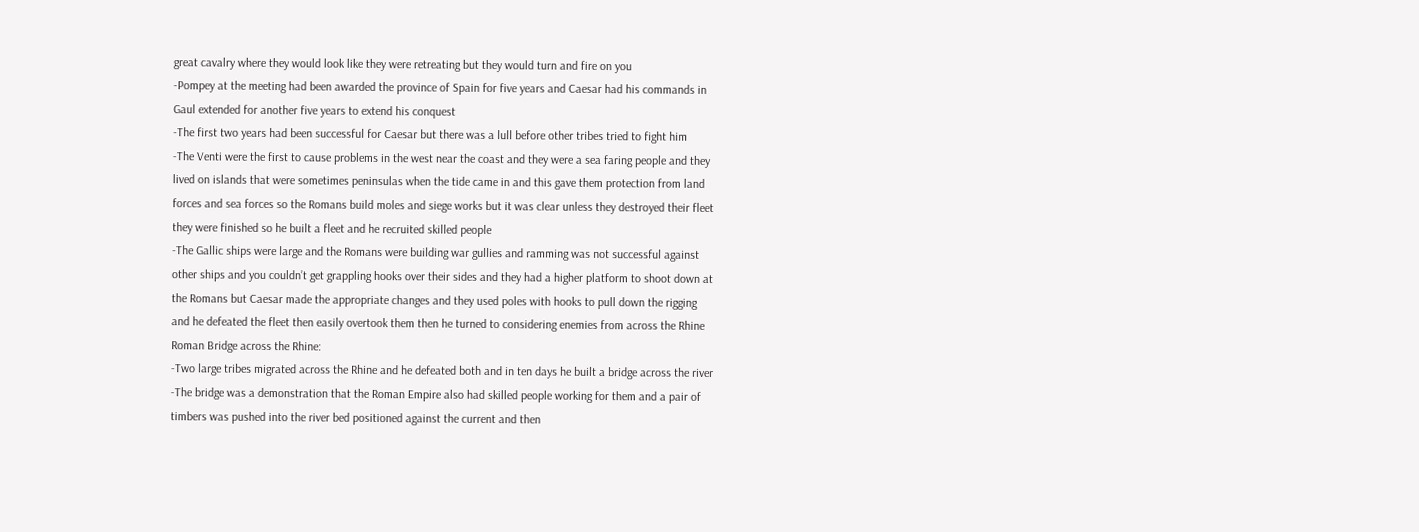great cavalry where they would look like they were retreating but they would turn and fire on you
-Pompey at the meeting had been awarded the province of Spain for five years and Caesar had his commands in
Gaul extended for another five years to extend his conquest
-The first two years had been successful for Caesar but there was a lull before other tribes tried to fight him
-The Venti were the first to cause problems in the west near the coast and they were a sea faring people and they
lived on islands that were sometimes peninsulas when the tide came in and this gave them protection from land
forces and sea forces so the Romans build moles and siege works but it was clear unless they destroyed their fleet
they were finished so he built a fleet and he recruited skilled people
-The Gallic ships were large and the Romans were building war gullies and ramming was not successful against
other ships and you couldn’t get grappling hooks over their sides and they had a higher platform to shoot down at
the Romans but Caesar made the appropriate changes and they used poles with hooks to pull down the rigging
and he defeated the fleet then easily overtook them then he turned to considering enemies from across the Rhine
Roman Bridge across the Rhine:
-Two large tribes migrated across the Rhine and he defeated both and in ten days he built a bridge across the river
-The bridge was a demonstration that the Roman Empire also had skilled people working for them and a pair of
timbers was pushed into the river bed positioned against the current and then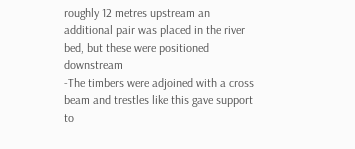roughly 12 metres upstream an
additional pair was placed in the river bed, but these were positioned downstream
-The timbers were adjoined with a cross beam and trestles like this gave support to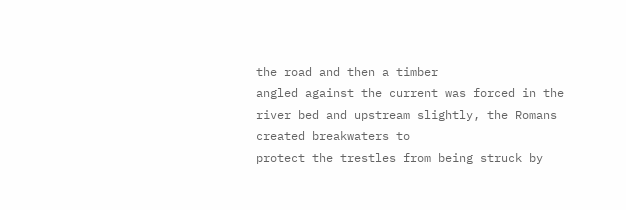the road and then a timber
angled against the current was forced in the river bed and upstream slightly, the Romans created breakwaters to
protect the trestles from being struck by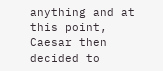anything and at this point, Caesar then decided to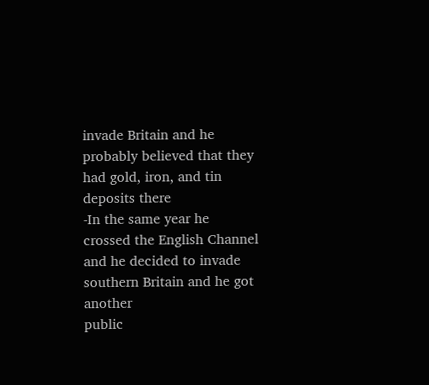invade Britain and he
probably believed that they had gold, iron, and tin deposits there
-In the same year he crossed the English Channel and he decided to invade southern Britain and he got another
public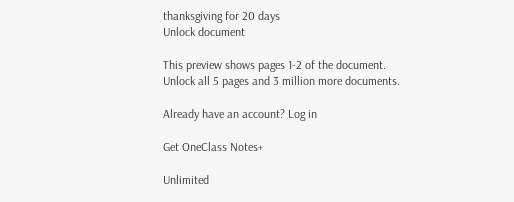thanksgiving for 20 days
Unlock document

This preview shows pages 1-2 of the document.
Unlock all 5 pages and 3 million more documents.

Already have an account? Log in

Get OneClass Notes+

Unlimited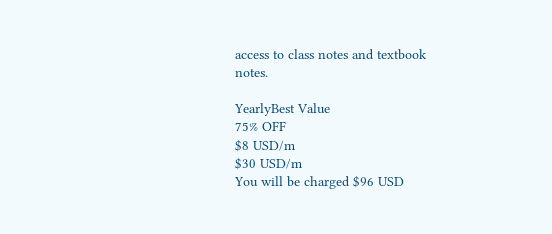access to class notes and textbook notes.

YearlyBest Value
75% OFF
$8 USD/m
$30 USD/m
You will be charged $96 USD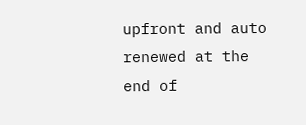upfront and auto renewed at the end of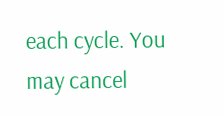each cycle. You may cancel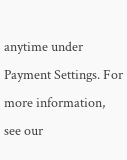anytime under Payment Settings. For more information, see our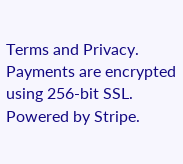Terms and Privacy.
Payments are encrypted using 256-bit SSL. Powered by Stripe.